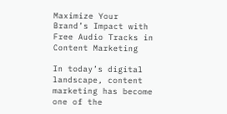Maximize Your Brand’s Impact with Free Audio Tracks in Content Marketing

In today’s digital landscape, content marketing has become one of the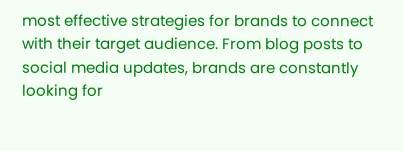most effective strategies for brands to connect with their target audience. From blog posts to social media updates, brands are constantly looking for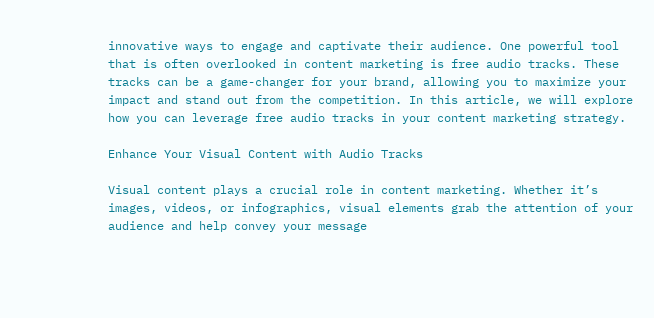innovative ways to engage and captivate their audience. One powerful tool that is often overlooked in content marketing is free audio tracks. These tracks can be a game-changer for your brand, allowing you to maximize your impact and stand out from the competition. In this article, we will explore how you can leverage free audio tracks in your content marketing strategy.

Enhance Your Visual Content with Audio Tracks

Visual content plays a crucial role in content marketing. Whether it’s images, videos, or infographics, visual elements grab the attention of your audience and help convey your message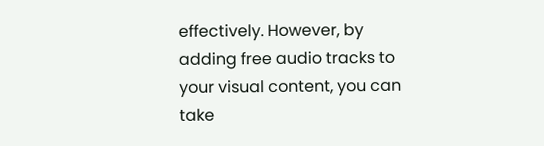effectively. However, by adding free audio tracks to your visual content, you can take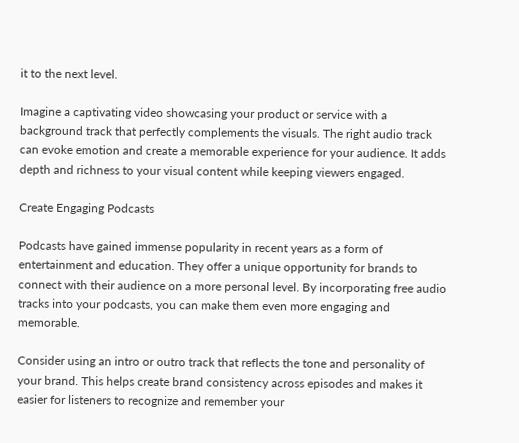it to the next level.

Imagine a captivating video showcasing your product or service with a background track that perfectly complements the visuals. The right audio track can evoke emotion and create a memorable experience for your audience. It adds depth and richness to your visual content while keeping viewers engaged.

Create Engaging Podcasts

Podcasts have gained immense popularity in recent years as a form of entertainment and education. They offer a unique opportunity for brands to connect with their audience on a more personal level. By incorporating free audio tracks into your podcasts, you can make them even more engaging and memorable.

Consider using an intro or outro track that reflects the tone and personality of your brand. This helps create brand consistency across episodes and makes it easier for listeners to recognize and remember your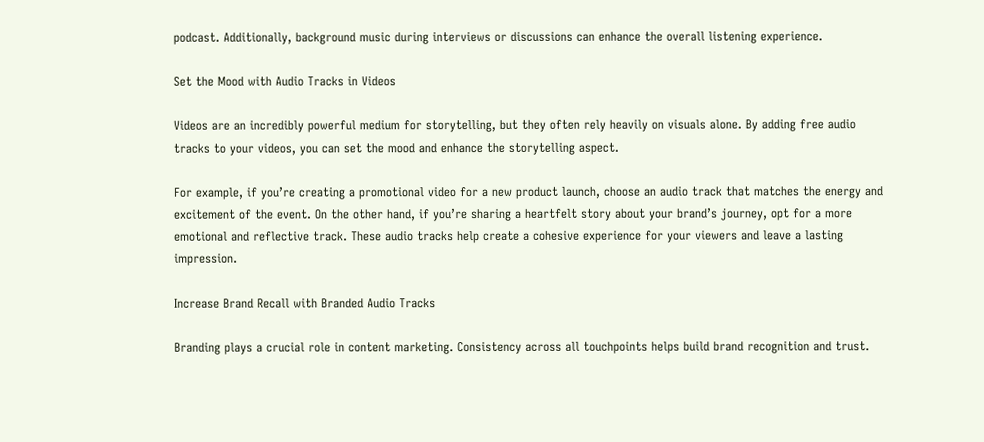podcast. Additionally, background music during interviews or discussions can enhance the overall listening experience.

Set the Mood with Audio Tracks in Videos

Videos are an incredibly powerful medium for storytelling, but they often rely heavily on visuals alone. By adding free audio tracks to your videos, you can set the mood and enhance the storytelling aspect.

For example, if you’re creating a promotional video for a new product launch, choose an audio track that matches the energy and excitement of the event. On the other hand, if you’re sharing a heartfelt story about your brand’s journey, opt for a more emotional and reflective track. These audio tracks help create a cohesive experience for your viewers and leave a lasting impression.

Increase Brand Recall with Branded Audio Tracks

Branding plays a crucial role in content marketing. Consistency across all touchpoints helps build brand recognition and trust.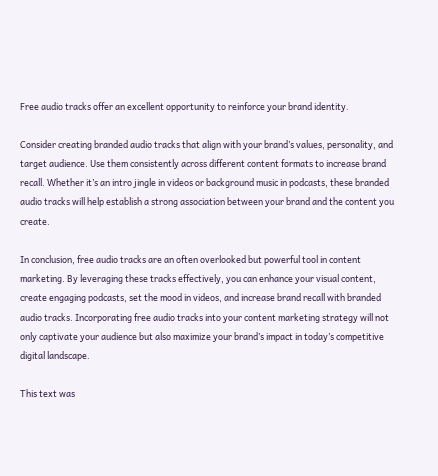Free audio tracks offer an excellent opportunity to reinforce your brand identity.

Consider creating branded audio tracks that align with your brand’s values, personality, and target audience. Use them consistently across different content formats to increase brand recall. Whether it’s an intro jingle in videos or background music in podcasts, these branded audio tracks will help establish a strong association between your brand and the content you create.

In conclusion, free audio tracks are an often overlooked but powerful tool in content marketing. By leveraging these tracks effectively, you can enhance your visual content, create engaging podcasts, set the mood in videos, and increase brand recall with branded audio tracks. Incorporating free audio tracks into your content marketing strategy will not only captivate your audience but also maximize your brand’s impact in today’s competitive digital landscape.

This text was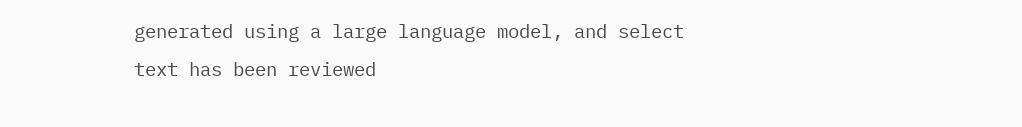generated using a large language model, and select text has been reviewed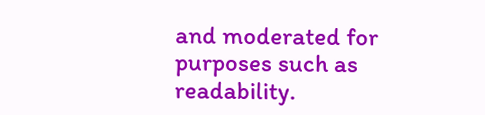and moderated for purposes such as readability.